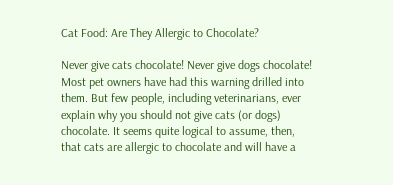Cat Food: Are They Allergic to Chocolate?

Never give cats chocolate! Never give dogs chocolate! Most pet owners have had this warning drilled into them. But few people, including veterinarians, ever explain why you should not give cats (or dogs) chocolate. It seems quite logical to assume, then, that cats are allergic to chocolate and will have a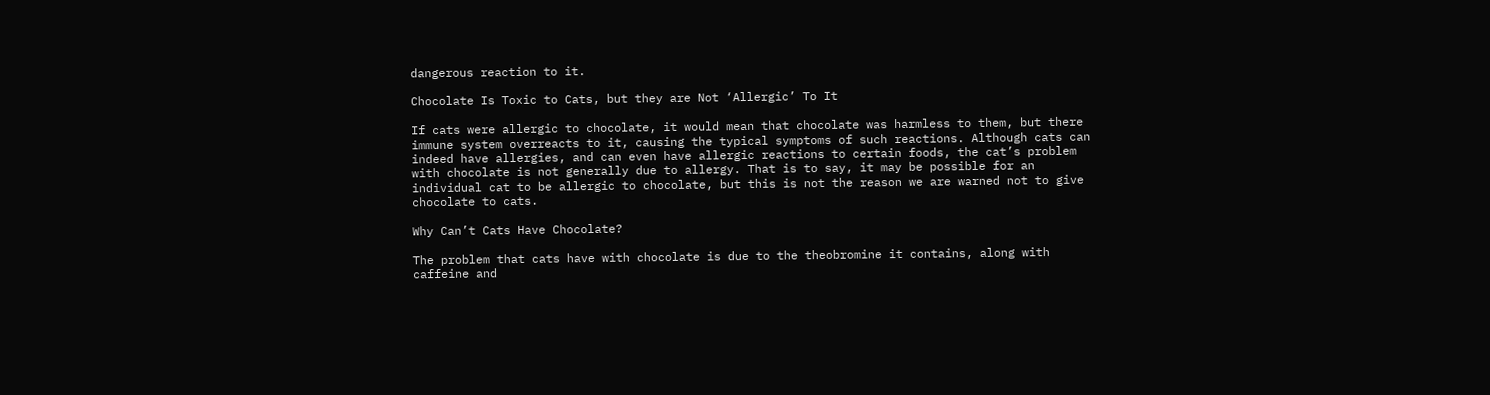dangerous reaction to it.

Chocolate Is Toxic to Cats, but they are Not ‘Allergic’ To It

If cats were allergic to chocolate, it would mean that chocolate was harmless to them, but there immune system overreacts to it, causing the typical symptoms of such reactions. Although cats can indeed have allergies, and can even have allergic reactions to certain foods, the cat’s problem with chocolate is not generally due to allergy. That is to say, it may be possible for an individual cat to be allergic to chocolate, but this is not the reason we are warned not to give chocolate to cats.

Why Can’t Cats Have Chocolate?

The problem that cats have with chocolate is due to the theobromine it contains, along with caffeine and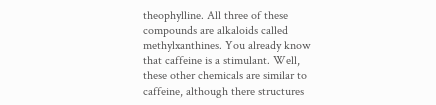theophylline. All three of these compounds are alkaloids called methylxanthines. You already know that caffeine is a stimulant. Well, these other chemicals are similar to caffeine, although there structures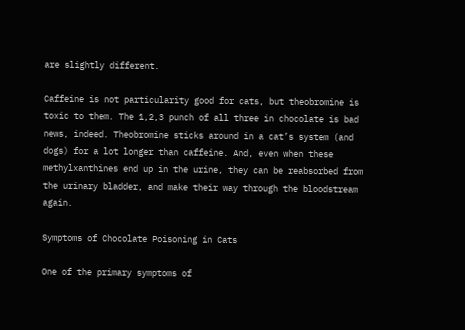are slightly different.

Caffeine is not particularity good for cats, but theobromine is toxic to them. The 1,2,3 punch of all three in chocolate is bad news, indeed. Theobromine sticks around in a cat’s system (and dogs) for a lot longer than caffeine. And, even when these methylxanthines end up in the urine, they can be reabsorbed from the urinary bladder, and make their way through the bloodstream again.

Symptoms of Chocolate Poisoning in Cats

One of the primary symptoms of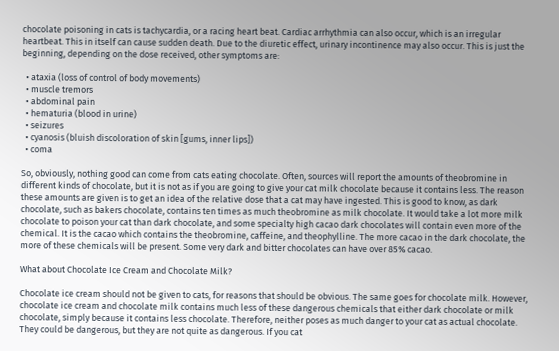chocolate poisoning in cats is tachycardia, or a racing heart beat. Cardiac arrhythmia can also occur, which is an irregular heartbeat. This in itself can cause sudden death. Due to the diuretic effect, urinary incontinence may also occur. This is just the beginning, depending on the dose received, other symptoms are:

  • ataxia (loss of control of body movements)
  • muscle tremors
  • abdominal pain
  • hematuria (blood in urine)
  • seizures
  • cyanosis (bluish discoloration of skin [gums, inner lips])
  • coma

So, obviously, nothing good can come from cats eating chocolate. Often, sources will report the amounts of theobromine in different kinds of chocolate, but it is not as if you are going to give your cat milk chocolate because it contains less. The reason these amounts are given is to get an idea of the relative dose that a cat may have ingested. This is good to know, as dark chocolate, such as bakers chocolate, contains ten times as much theobromine as milk chocolate. It would take a lot more milk chocolate to poison your cat than dark chocolate, and some specialty high cacao dark chocolates will contain even more of the chemical. It is the cacao which contains the theobromine, caffeine, and theophylline. The more cacao in the dark chocolate, the more of these chemicals will be present. Some very dark and bitter chocolates can have over 85% cacao.

What about Chocolate Ice Cream and Chocolate Milk?

Chocolate ice cream should not be given to cats, for reasons that should be obvious. The same goes for chocolate milk. However, chocolate ice cream and chocolate milk contains much less of these dangerous chemicals that either dark chocolate or milk chocolate, simply because it contains less chocolate. Therefore, neither poses as much danger to your cat as actual chocolate. They could be dangerous, but they are not quite as dangerous. If you cat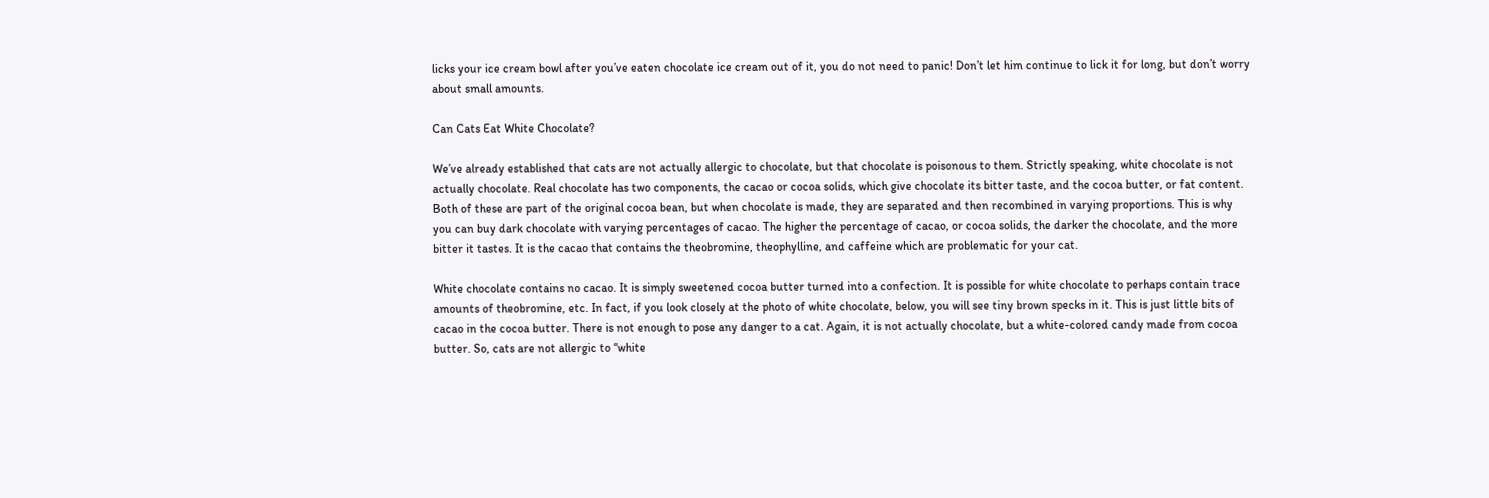licks your ice cream bowl after you’ve eaten chocolate ice cream out of it, you do not need to panic! Don’t let him continue to lick it for long, but don’t worry about small amounts.

Can Cats Eat White Chocolate?

We’ve already established that cats are not actually allergic to chocolate, but that chocolate is poisonous to them. Strictly speaking, white chocolate is not actually chocolate. Real chocolate has two components, the cacao or cocoa solids, which give chocolate its bitter taste, and the cocoa butter, or fat content. Both of these are part of the original cocoa bean, but when chocolate is made, they are separated and then recombined in varying proportions. This is why you can buy dark chocolate with varying percentages of cacao. The higher the percentage of cacao, or cocoa solids, the darker the chocolate, and the more bitter it tastes. It is the cacao that contains the theobromine, theophylline, and caffeine which are problematic for your cat.

White chocolate contains no cacao. It is simply sweetened cocoa butter turned into a confection. It is possible for white chocolate to perhaps contain trace amounts of theobromine, etc. In fact, if you look closely at the photo of white chocolate, below, you will see tiny brown specks in it. This is just little bits of cacao in the cocoa butter. There is not enough to pose any danger to a cat. Again, it is not actually chocolate, but a white-colored candy made from cocoa butter. So, cats are not allergic to “white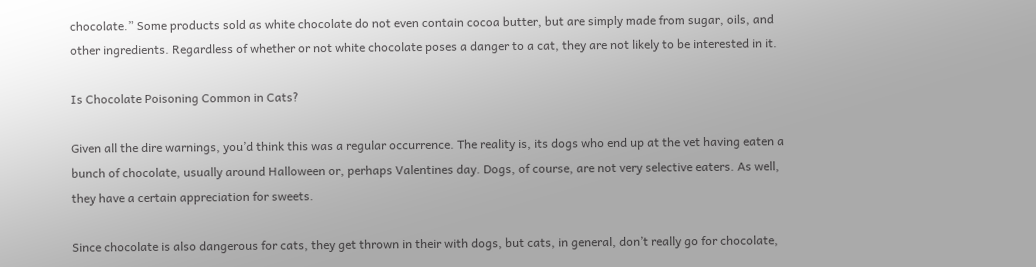chocolate.” Some products sold as white chocolate do not even contain cocoa butter, but are simply made from sugar, oils, and other ingredients. Regardless of whether or not white chocolate poses a danger to a cat, they are not likely to be interested in it.

Is Chocolate Poisoning Common in Cats?

Given all the dire warnings, you’d think this was a regular occurrence. The reality is, its dogs who end up at the vet having eaten a bunch of chocolate, usually around Halloween or, perhaps Valentines day. Dogs, of course, are not very selective eaters. As well, they have a certain appreciation for sweets.

Since chocolate is also dangerous for cats, they get thrown in their with dogs, but cats, in general, don’t really go for chocolate,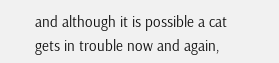and although it is possible a cat gets in trouble now and again,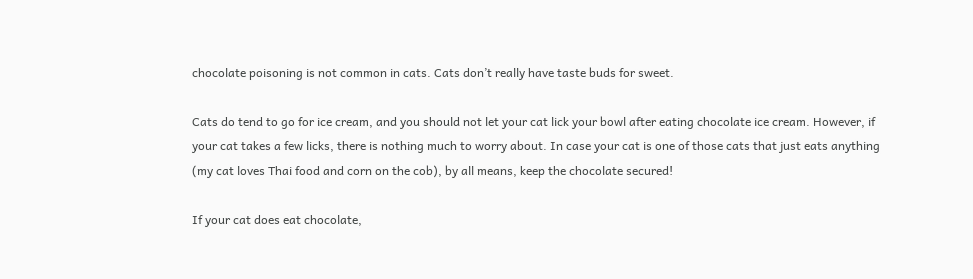chocolate poisoning is not common in cats. Cats don’t really have taste buds for sweet.

Cats do tend to go for ice cream, and you should not let your cat lick your bowl after eating chocolate ice cream. However, if your cat takes a few licks, there is nothing much to worry about. In case your cat is one of those cats that just eats anything (my cat loves Thai food and corn on the cob), by all means, keep the chocolate secured!

If your cat does eat chocolate,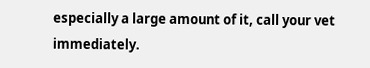especially a large amount of it, call your vet immediately.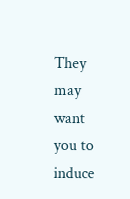They may want you to induce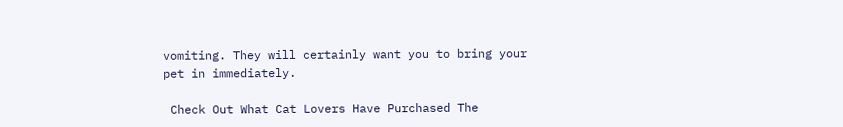vomiting. They will certainly want you to bring your pet in immediately.

 Check Out What Cat Lovers Have Purchased The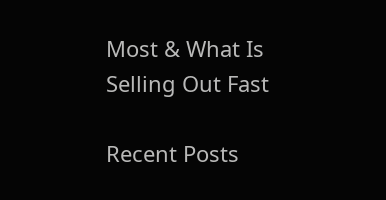Most & What Is Selling Out Fast

Recent Posts